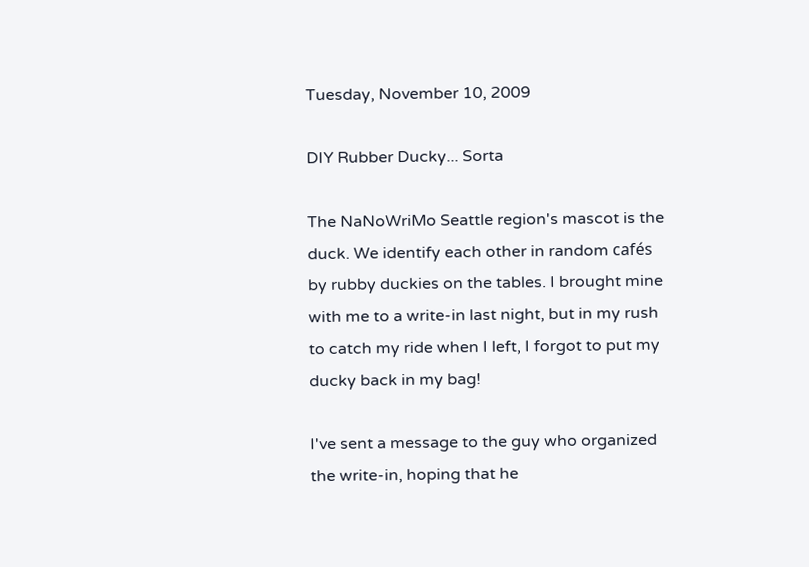Tuesday, November 10, 2009

DIY Rubber Ducky... Sorta

The NaNoWriMo Seattle region's mascot is the duck. We identify each other in random cafés by rubby duckies on the tables. I brought mine with me to a write-in last night, but in my rush to catch my ride when I left, I forgot to put my ducky back in my bag!

I've sent a message to the guy who organized the write-in, hoping that he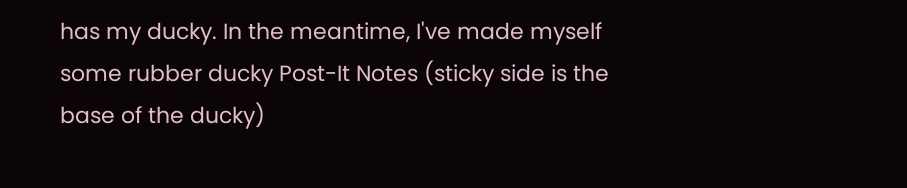has my ducky. In the meantime, I've made myself some rubber ducky Post-It Notes (sticky side is the base of the ducky)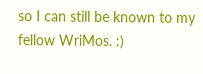so I can still be known to my fellow WriMos. :)